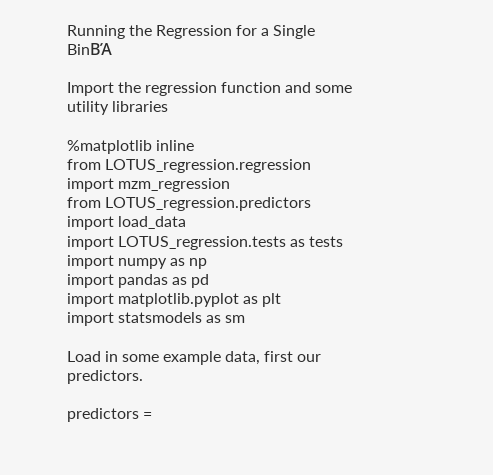Running the Regression for a Single BinΒΆ

Import the regression function and some utility libraries

%matplotlib inline
from LOTUS_regression.regression import mzm_regression
from LOTUS_regression.predictors import load_data
import LOTUS_regression.tests as tests
import numpy as np
import pandas as pd
import matplotlib.pyplot as plt
import statsmodels as sm

Load in some example data, first our predictors.

predictors =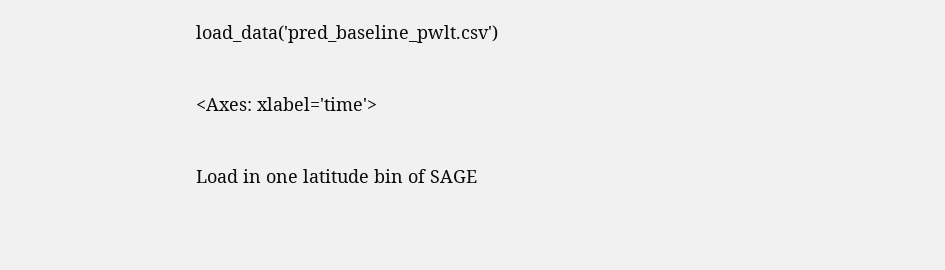load_data('pred_baseline_pwlt.csv')

<Axes: xlabel='time'>

Load in one latitude bin of SAGE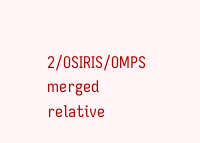2/OSIRIS/OMPS merged relative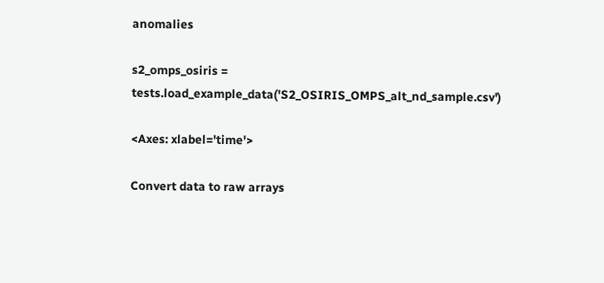anomalies

s2_omps_osiris = tests.load_example_data('S2_OSIRIS_OMPS_alt_nd_sample.csv')

<Axes: xlabel='time'>

Convert data to raw arrays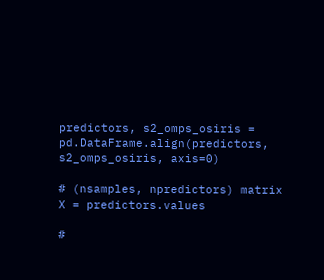predictors, s2_omps_osiris = pd.DataFrame.align(predictors, s2_omps_osiris, axis=0)

# (nsamples, npredictors) matrix
X = predictors.values

#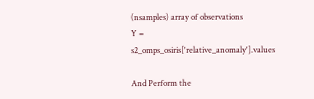(nsamples) array of observations
Y = s2_omps_osiris['relative_anomaly'].values

And Perform the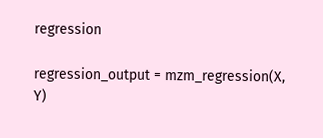regression

regression_output = mzm_regression(X, Y)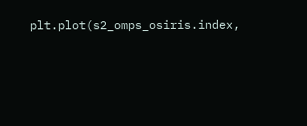plt.plot(s2_omps_osiris.index,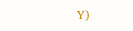Y)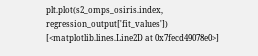plt.plot(s2_omps_osiris.index, regression_output['fit_values'])
[<matplotlib.lines.Line2D at 0x7fecd49078e0>]